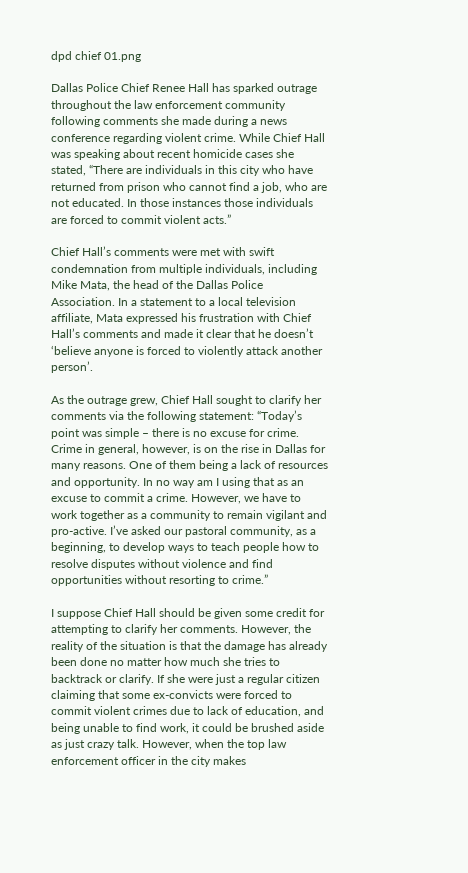dpd chief 01.png

Dallas Police Chief Renee Hall has sparked outrage throughout the law enforcement community following comments she made during a news conference regarding violent crime. While Chief Hall was speaking about recent homicide cases she stated, “There are individuals in this city who have returned from prison who cannot find a job, who are not educated. In those instances those individuals are forced to commit violent acts.”

Chief Hall’s comments were met with swift condemnation from multiple individuals, including Mike Mata, the head of the Dallas Police Association. In a statement to a local television affiliate, Mata expressed his frustration with Chief Hall’s comments and made it clear that he doesn’t ‘believe anyone is forced to violently attack another person’.

As the outrage grew, Chief Hall sought to clarify her comments via the following statement: “Today’s point was simple – there is no excuse for crime. Crime in general, however, is on the rise in Dallas for many reasons. One of them being a lack of resources and opportunity. In no way am I using that as an excuse to commit a crime. However, we have to work together as a community to remain vigilant and pro-active. I’ve asked our pastoral community, as a beginning, to develop ways to teach people how to resolve disputes without violence and find opportunities without resorting to crime.”

I suppose Chief Hall should be given some credit for attempting to clarify her comments. However, the reality of the situation is that the damage has already been done no matter how much she tries to backtrack or clarify. If she were just a regular citizen claiming that some ex-convicts were forced to commit violent crimes due to lack of education, and being unable to find work, it could be brushed aside as just crazy talk. However, when the top law enforcement officer in the city makes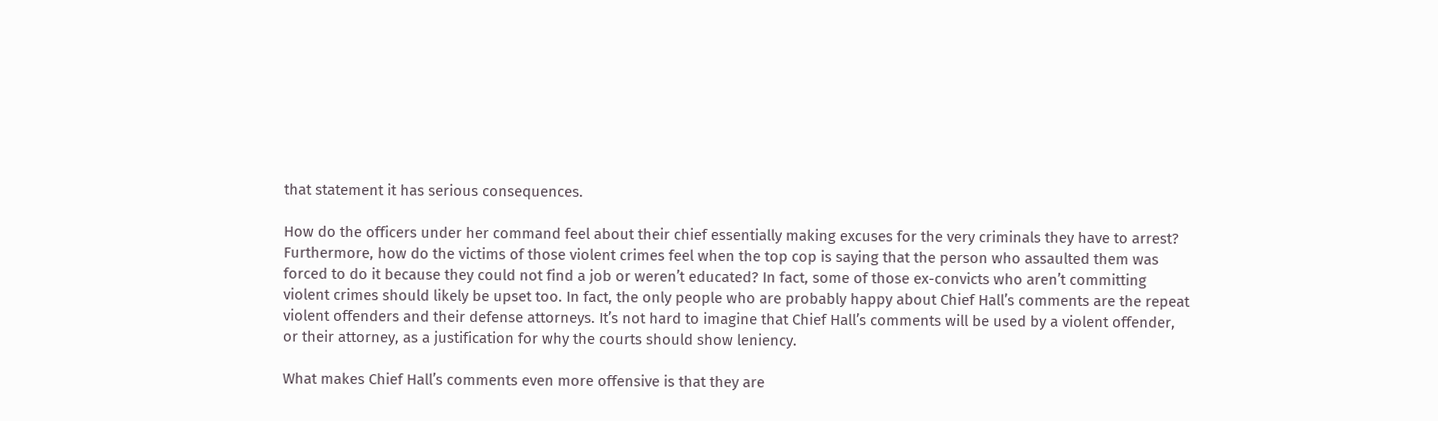that statement it has serious consequences.

How do the officers under her command feel about their chief essentially making excuses for the very criminals they have to arrest? Furthermore, how do the victims of those violent crimes feel when the top cop is saying that the person who assaulted them was forced to do it because they could not find a job or weren’t educated? In fact, some of those ex-convicts who aren’t committing violent crimes should likely be upset too. In fact, the only people who are probably happy about Chief Hall’s comments are the repeat violent offenders and their defense attorneys. It’s not hard to imagine that Chief Hall’s comments will be used by a violent offender, or their attorney, as a justification for why the courts should show leniency.

What makes Chief Hall’s comments even more offensive is that they are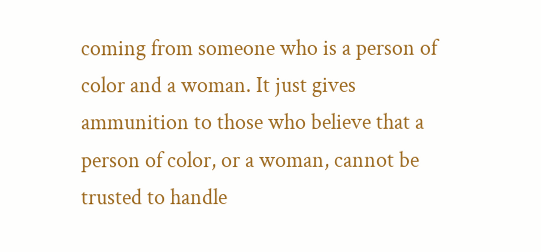coming from someone who is a person of color and a woman. It just gives ammunition to those who believe that a person of color, or a woman, cannot be trusted to handle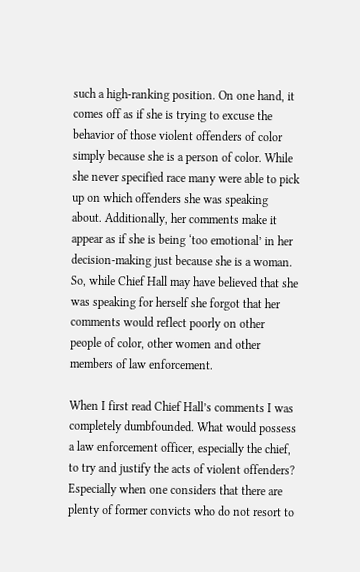such a high-ranking position. On one hand, it comes off as if she is trying to excuse the behavior of those violent offenders of color simply because she is a person of color. While she never specified race many were able to pick up on which offenders she was speaking about. Additionally, her comments make it appear as if she is being ‘too emotional’ in her decision-making just because she is a woman. So, while Chief Hall may have believed that she was speaking for herself she forgot that her comments would reflect poorly on other people of color, other women and other members of law enforcement.

When I first read Chief Hall’s comments I was completely dumbfounded. What would possess a law enforcement officer, especially the chief, to try and justify the acts of violent offenders? Especially when one considers that there are plenty of former convicts who do not resort to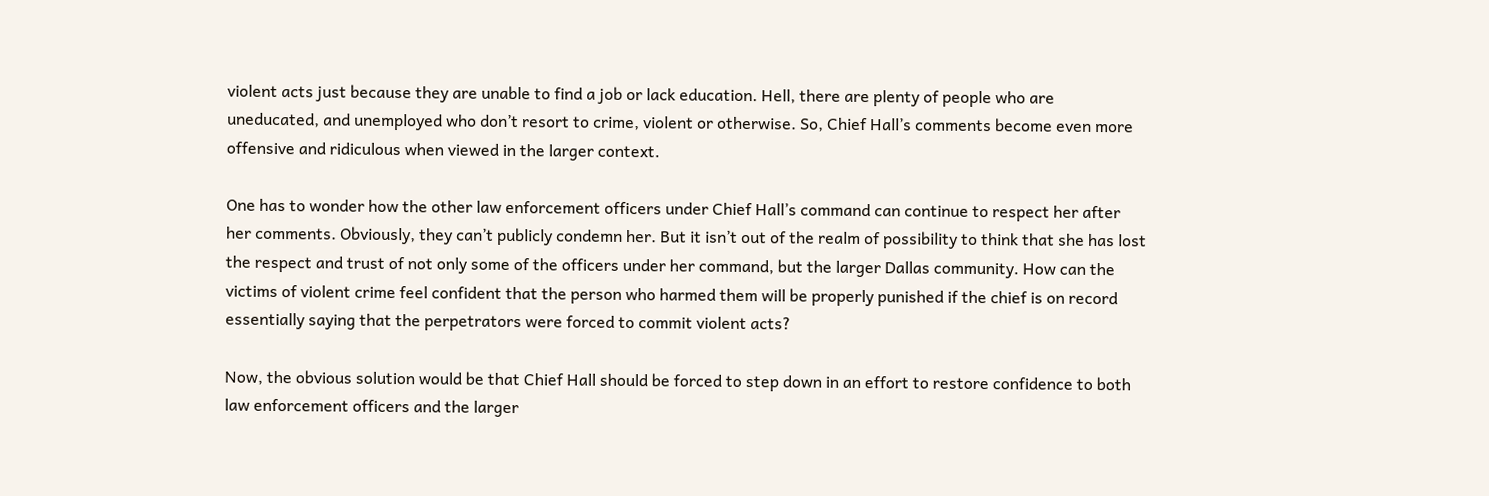violent acts just because they are unable to find a job or lack education. Hell, there are plenty of people who are uneducated, and unemployed who don’t resort to crime, violent or otherwise. So, Chief Hall’s comments become even more offensive and ridiculous when viewed in the larger context.

One has to wonder how the other law enforcement officers under Chief Hall’s command can continue to respect her after her comments. Obviously, they can’t publicly condemn her. But it isn’t out of the realm of possibility to think that she has lost the respect and trust of not only some of the officers under her command, but the larger Dallas community. How can the victims of violent crime feel confident that the person who harmed them will be properly punished if the chief is on record essentially saying that the perpetrators were forced to commit violent acts?

Now, the obvious solution would be that Chief Hall should be forced to step down in an effort to restore confidence to both law enforcement officers and the larger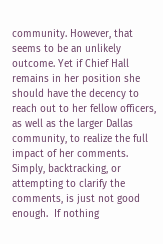community. However, that seems to be an unlikely outcome. Yet if Chief Hall remains in her position she should have the decency to reach out to her fellow officers, as well as the larger Dallas community, to realize the full impact of her comments. Simply, backtracking, or attempting to clarify the comments, is just not good enough.  If nothing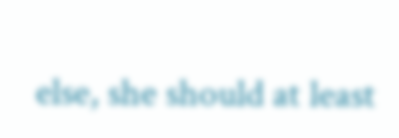else, she should at least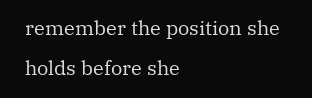remember the position she holds before she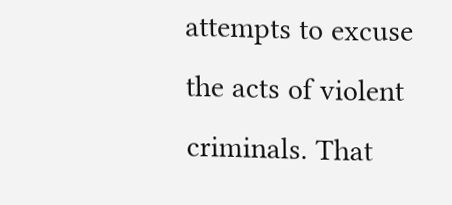attempts to excuse the acts of violent criminals. That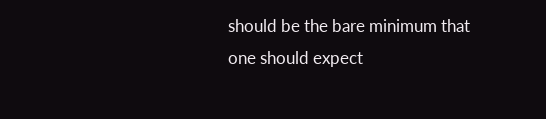should be the bare minimum that one should expect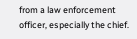from a law enforcement officer, especially the chief.